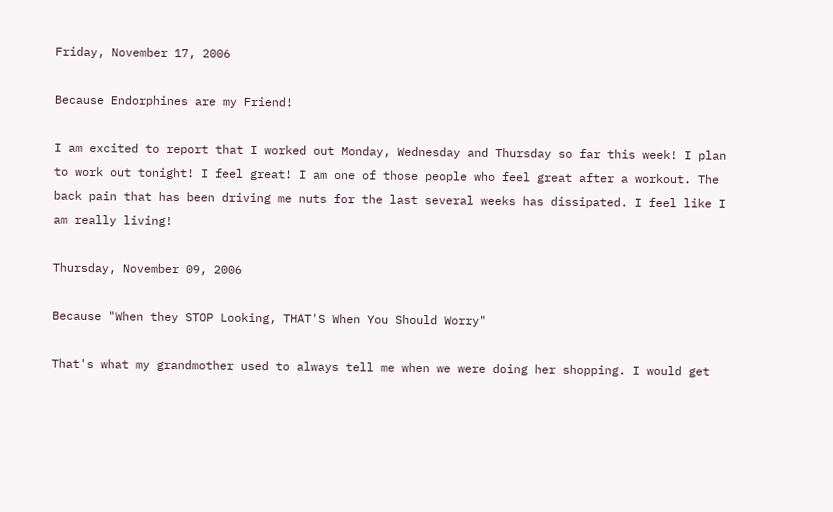Friday, November 17, 2006

Because Endorphines are my Friend!

I am excited to report that I worked out Monday, Wednesday and Thursday so far this week! I plan to work out tonight! I feel great! I am one of those people who feel great after a workout. The back pain that has been driving me nuts for the last several weeks has dissipated. I feel like I am really living!

Thursday, November 09, 2006

Because "When they STOP Looking, THAT'S When You Should Worry"

That's what my grandmother used to always tell me when we were doing her shopping. I would get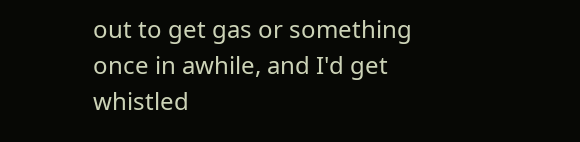out to get gas or something once in awhile, and I'd get whistled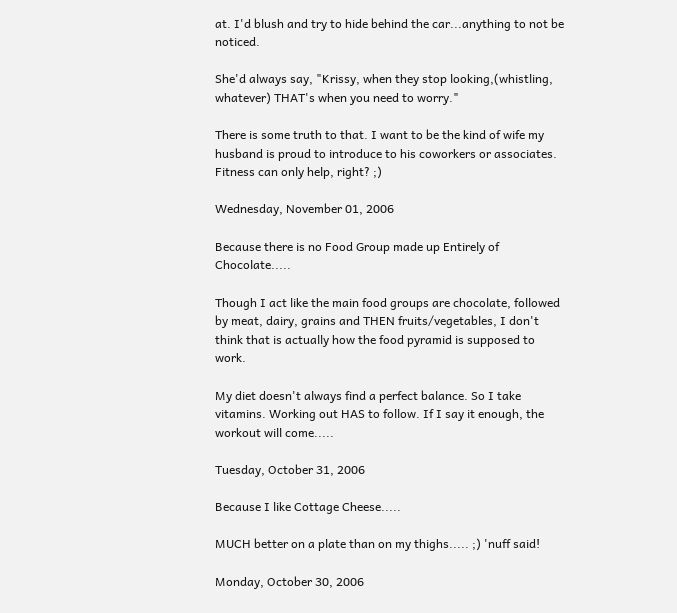at. I'd blush and try to hide behind the car...anything to not be noticed.

She'd always say, "Krissy, when they stop looking,(whistling, whatever) THAT's when you need to worry."

There is some truth to that. I want to be the kind of wife my husband is proud to introduce to his coworkers or associates. Fitness can only help, right? ;)

Wednesday, November 01, 2006

Because there is no Food Group made up Entirely of Chocolate.....

Though I act like the main food groups are chocolate, followed by meat, dairy, grains and THEN fruits/vegetables, I don't think that is actually how the food pyramid is supposed to work.

My diet doesn't always find a perfect balance. So I take vitamins. Working out HAS to follow. If I say it enough, the workout will come.....

Tuesday, October 31, 2006

Because I like Cottage Cheese.....

MUCH better on a plate than on my thighs..... ;) 'nuff said!

Monday, October 30, 2006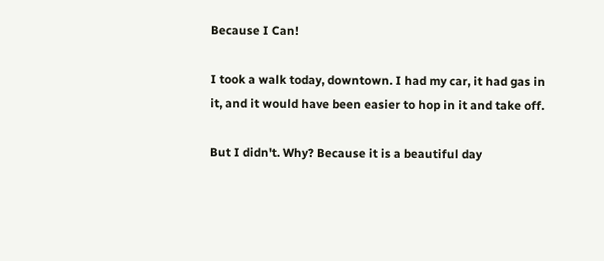Because I Can!

I took a walk today, downtown. I had my car, it had gas in it, and it would have been easier to hop in it and take off.

But I didn't. Why? Because it is a beautiful day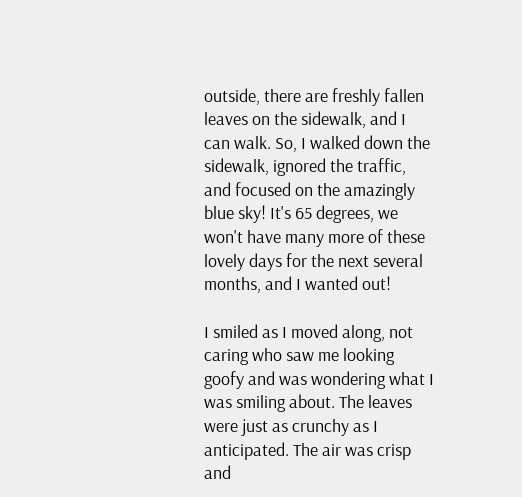outside, there are freshly fallen leaves on the sidewalk, and I can walk. So, I walked down the sidewalk, ignored the traffic, and focused on the amazingly blue sky! It's 65 degrees, we won't have many more of these lovely days for the next several months, and I wanted out!

I smiled as I moved along, not caring who saw me looking goofy and was wondering what I was smiling about. The leaves were just as crunchy as I anticipated. The air was crisp and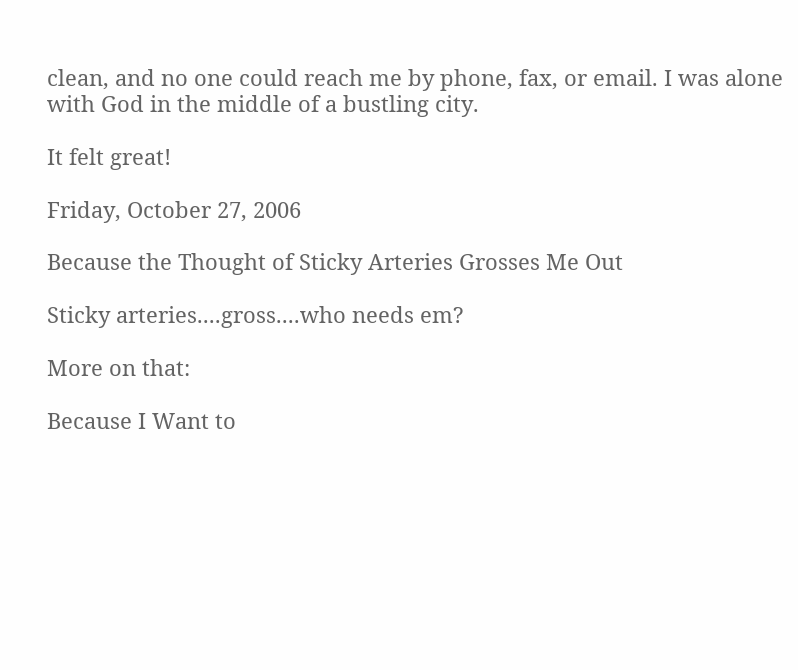clean, and no one could reach me by phone, fax, or email. I was alone with God in the middle of a bustling city.

It felt great!

Friday, October 27, 2006

Because the Thought of Sticky Arteries Grosses Me Out

Sticky arteries....gross....who needs em?

More on that:

Because I Want to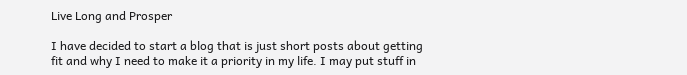Live Long and Prosper

I have decided to start a blog that is just short posts about getting fit and why I need to make it a priority in my life. I may put stuff in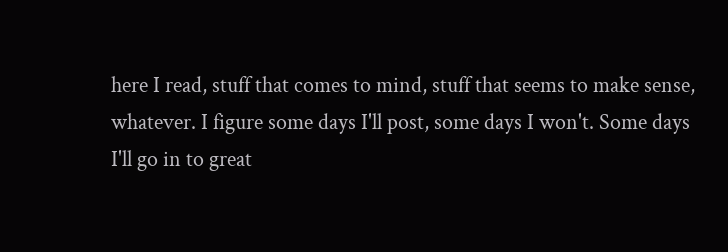here I read, stuff that comes to mind, stuff that seems to make sense, whatever. I figure some days I'll post, some days I won't. Some days I'll go in to great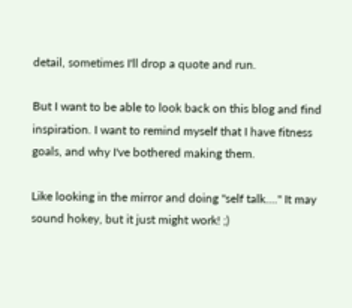detail, sometimes I'll drop a quote and run.

But I want to be able to look back on this blog and find inspiration. I want to remind myself that I have fitness goals, and why I've bothered making them.

Like looking in the mirror and doing "self talk...." It may sound hokey, but it just might work! ;)